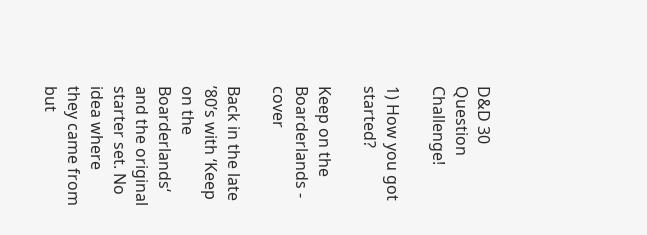D&D 30 Question Challenge!

1) How you got started?

Keep on the Boarderlands - cover

Back in the late ’80’s with ‘Keep on the Boarderlands‘ and the original starter set. No idea where they came from but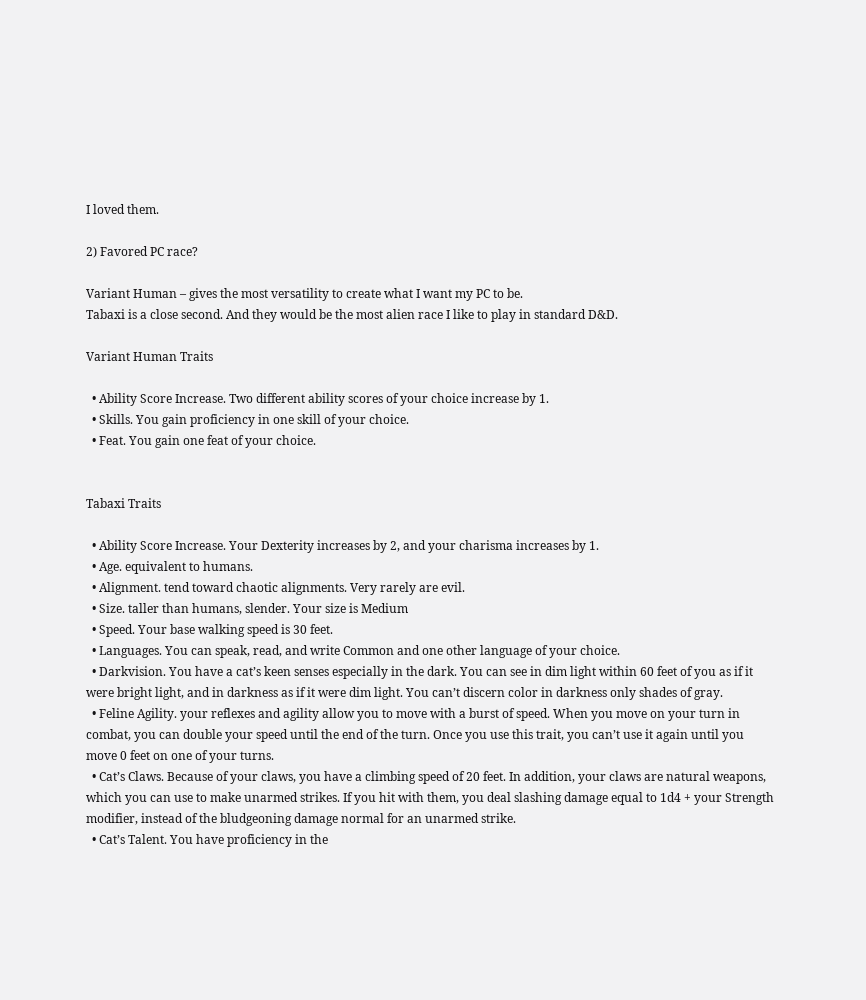I loved them.

2) Favored PC race?

Variant Human – gives the most versatility to create what I want my PC to be.
Tabaxi is a close second. And they would be the most alien race I like to play in standard D&D.

Variant Human Traits

  • Ability Score Increase. Two different ability scores of your choice increase by 1.
  • Skills. You gain proficiency in one skill of your choice.
  • Feat. You gain one feat of your choice.


Tabaxi Traits

  • Ability Score Increase. Your Dexterity increases by 2, and your charisma increases by 1.
  • Age. equivalent to humans.
  • Alignment. tend toward chaotic alignments. Very rarely are evil.
  • Size. taller than humans, slender. Your size is Medium
  • Speed. Your base walking speed is 30 feet.
  • Languages. You can speak, read, and write Common and one other language of your choice.
  • Darkvision. You have a cat’s keen senses especially in the dark. You can see in dim light within 60 feet of you as if it were bright light, and in darkness as if it were dim light. You can’t discern color in darkness only shades of gray.
  • Feline Agility. your reflexes and agility allow you to move with a burst of speed. When you move on your turn in combat, you can double your speed until the end of the turn. Once you use this trait, you can’t use it again until you move 0 feet on one of your turns.
  • Cat’s Claws. Because of your claws, you have a climbing speed of 20 feet. In addition, your claws are natural weapons, which you can use to make unarmed strikes. If you hit with them, you deal slashing damage equal to 1d4 + your Strength modifier, instead of the bludgeoning damage normal for an unarmed strike.
  • Cat’s Talent. You have proficiency in the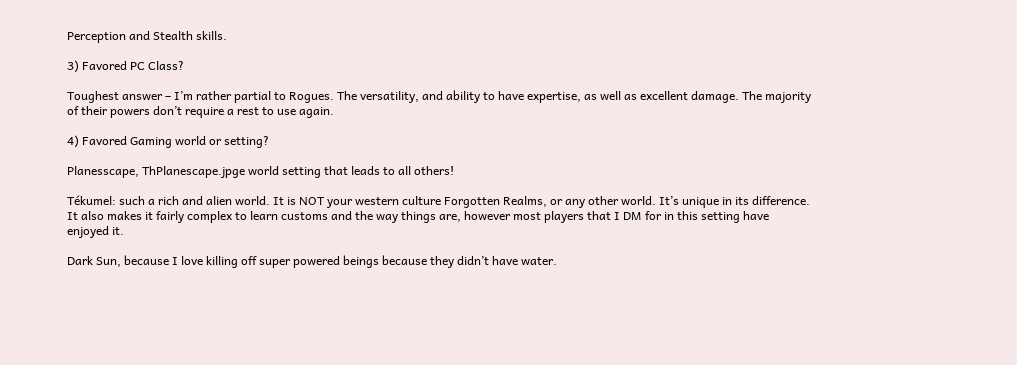Perception and Stealth skills.

3) Favored PC Class?

Toughest answer – I’m rather partial to Rogues. The versatility, and ability to have expertise, as well as excellent damage. The majority of their powers don’t require a rest to use again.

4) Favored Gaming world or setting?

Planesscape, ThPlanescape.jpge world setting that leads to all others!

Tékumel: such a rich and alien world. It is NOT your western culture Forgotten Realms, or any other world. It’s unique in its difference. It also makes it fairly complex to learn customs and the way things are, however most players that I DM for in this setting have enjoyed it.

Dark Sun, because I love killing off super powered beings because they didn’t have water.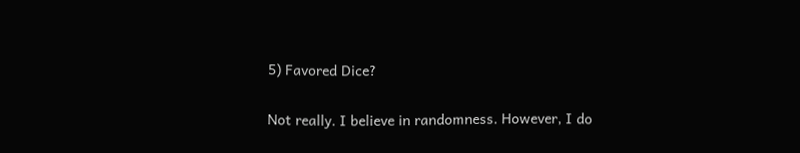5) Favored Dice?

Not really. I believe in randomness. However, I do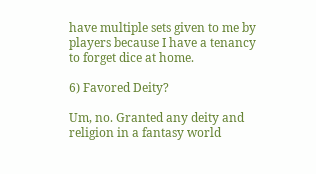have multiple sets given to me by players because I have a tenancy to forget dice at home.

6) Favored Deity?

Um, no. Granted any deity and religion in a fantasy world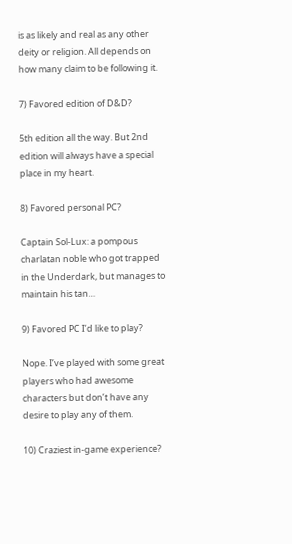is as likely and real as any other deity or religion. All depends on how many claim to be following it.

7) Favored edition of D&D?

5th edition all the way. But 2nd edition will always have a special place in my heart.

8) Favored personal PC?

Captain Sol-Lux: a pompous charlatan noble who got trapped in the Underdark, but manages to maintain his tan…

9) Favored PC I’d like to play?

Nope. I’ve played with some great players who had awesome characters but don’t have any desire to play any of them.

10) Craziest in-game experience?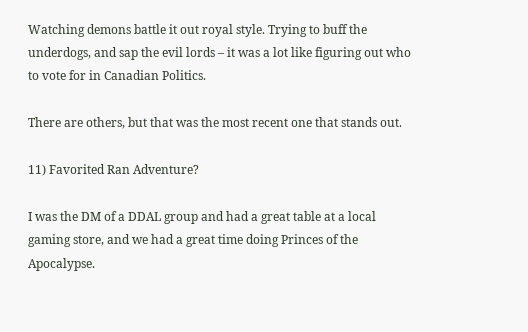Watching demons battle it out royal style. Trying to buff the underdogs, and sap the evil lords – it was a lot like figuring out who to vote for in Canadian Politics.

There are others, but that was the most recent one that stands out.

11) Favorited Ran Adventure?

I was the DM of a DDAL group and had a great table at a local gaming store, and we had a great time doing Princes of the Apocalypse.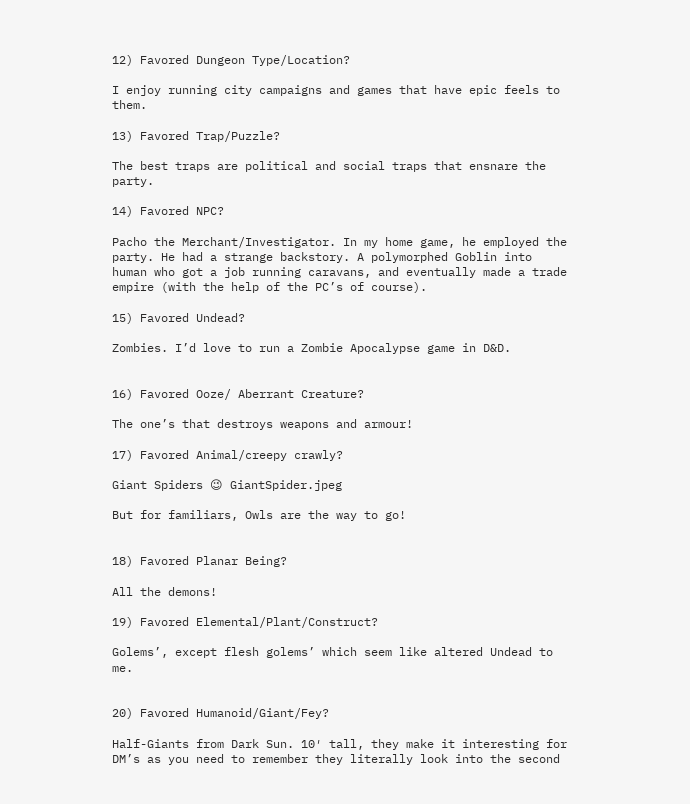12) Favored Dungeon Type/Location?

I enjoy running city campaigns and games that have epic feels to them.

13) Favored Trap/Puzzle?

The best traps are political and social traps that ensnare the party.

14) Favored NPC?

Pacho the Merchant/Investigator. In my home game, he employed the party. He had a strange backstory. A polymorphed Goblin into human who got a job running caravans, and eventually made a trade empire (with the help of the PC’s of course).

15) Favored Undead?

Zombies. I’d love to run a Zombie Apocalypse game in D&D.


16) Favored Ooze/ Aberrant Creature?

The one’s that destroys weapons and armour!

17) Favored Animal/creepy crawly?

Giant Spiders 😉 GiantSpider.jpeg

But for familiars, Owls are the way to go!


18) Favored Planar Being?

All the demons!

19) Favored Elemental/Plant/Construct?

Golems’, except flesh golems’ which seem like altered Undead to me.


20) Favored Humanoid/Giant/Fey?

Half-Giants from Dark Sun. 10′ tall, they make it interesting for DM’s as you need to remember they literally look into the second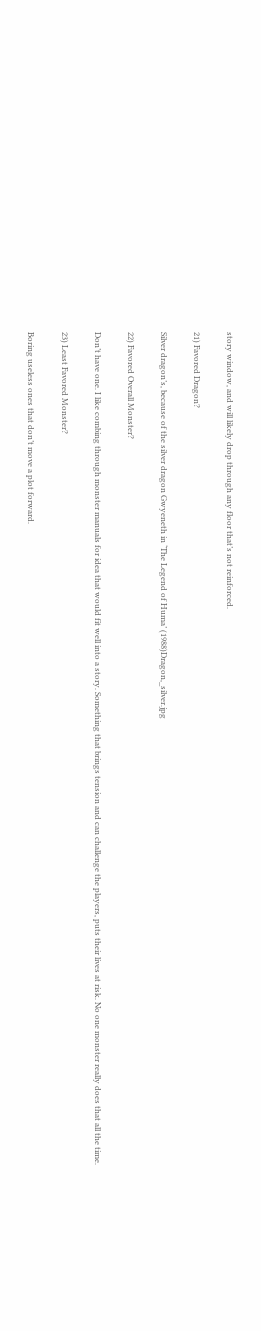story window, and will likely drop through any floor that’s not reinforced.

21) Favored Dragon?

Silver dragon’s, because of the silver dragon Gwyeneth in ‘The Legend of Huma’ (1988)Dragon,_silver.jpg

22) Favored Overall Monster?

Don’t have one. I like combing through monster manuals for idea that would fit well into a story. Something that brings tension and can challenge the players, puts their lives at risk. No one monster really does that all the time.

23) Least Favored Monster?

Boring useless ones that don’t move a plot forward.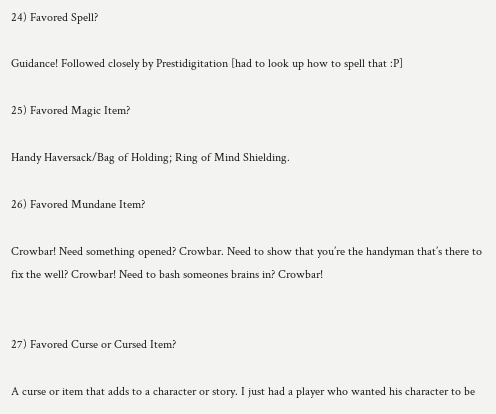24) Favored Spell?

Guidance! Followed closely by Prestidigitation [had to look up how to spell that :P]

25) Favored Magic Item?

Handy Haversack/Bag of Holding; Ring of Mind Shielding.

26) Favored Mundane Item?

Crowbar! Need something opened? Crowbar. Need to show that you’re the handyman that’s there to fix the well? Crowbar! Need to bash someones brains in? Crowbar!


27) Favored Curse or Cursed Item?

A curse or item that adds to a character or story. I just had a player who wanted his character to be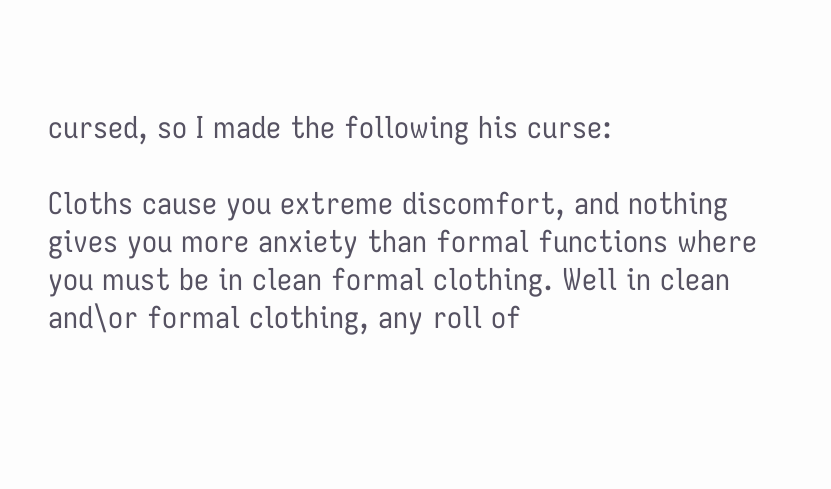cursed, so I made the following his curse:

Cloths cause you extreme discomfort, and nothing gives you more anxiety than formal functions where you must be in clean formal clothing. Well in clean and\or formal clothing, any roll of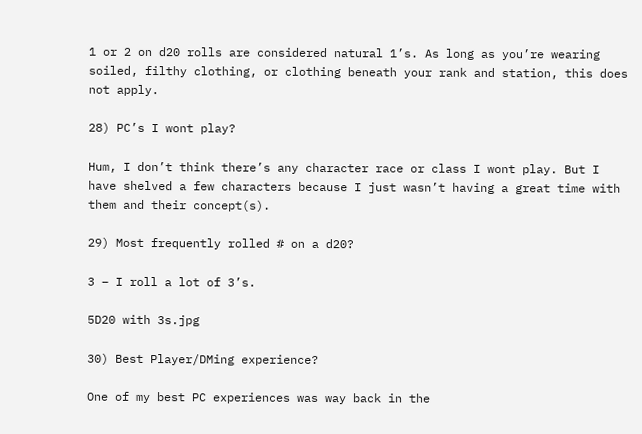1 or 2 on d20 rolls are considered natural 1’s. As long as you’re wearing soiled, filthy clothing, or clothing beneath your rank and station, this does not apply.

28) PC’s I wont play?

Hum, I don’t think there’s any character race or class I wont play. But I have shelved a few characters because I just wasn’t having a great time with them and their concept(s).

29) Most frequently rolled # on a d20?

3 – I roll a lot of 3’s.

5D20 with 3s.jpg

30) Best Player/DMing experience?

One of my best PC experiences was way back in the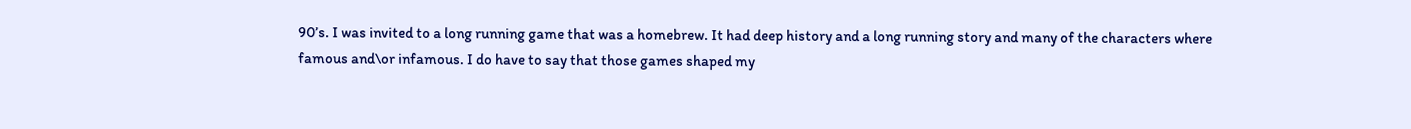90’s. I was invited to a long running game that was a homebrew. It had deep history and a long running story and many of the characters where famous and\or infamous. I do have to say that those games shaped my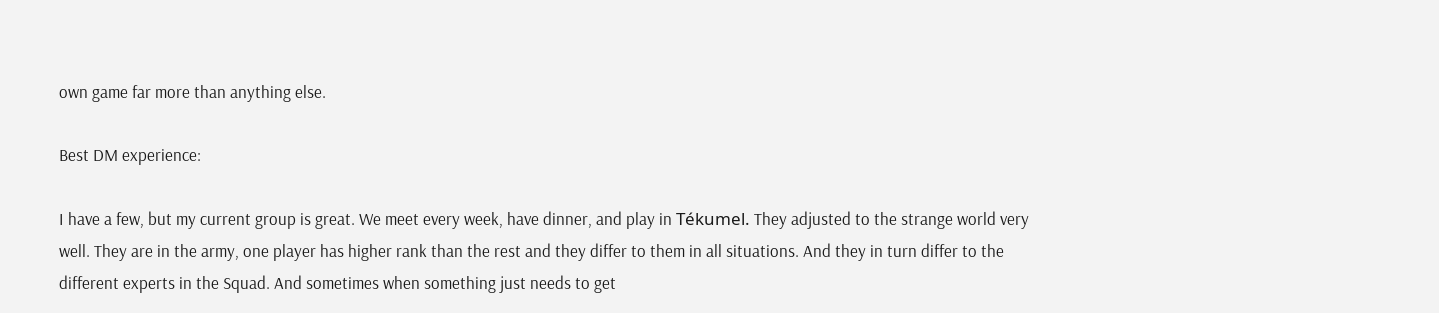own game far more than anything else.

Best DM experience:

I have a few, but my current group is great. We meet every week, have dinner, and play in Tékumel. They adjusted to the strange world very well. They are in the army, one player has higher rank than the rest and they differ to them in all situations. And they in turn differ to the different experts in the Squad. And sometimes when something just needs to get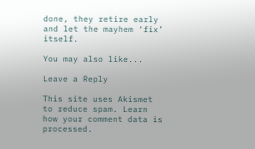done, they retire early and let the mayhem ‘fix’ itself.

You may also like...

Leave a Reply

This site uses Akismet to reduce spam. Learn how your comment data is processed.